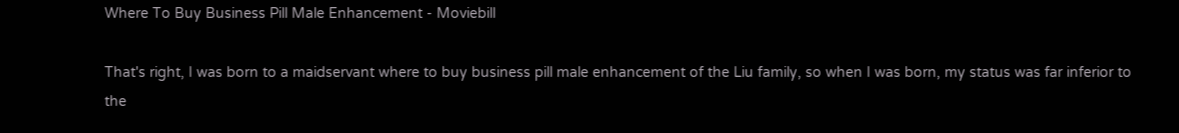Where To Buy Business Pill Male Enhancement - Moviebill

That's right, I was born to a maidservant where to buy business pill male enhancement of the Liu family, so when I was born, my status was far inferior to the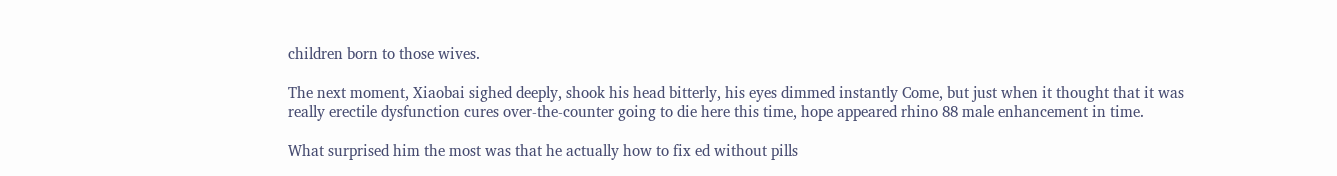children born to those wives.

The next moment, Xiaobai sighed deeply, shook his head bitterly, his eyes dimmed instantly Come, but just when it thought that it was really erectile dysfunction cures over-the-counter going to die here this time, hope appeared rhino 88 male enhancement in time.

What surprised him the most was that he actually how to fix ed without pills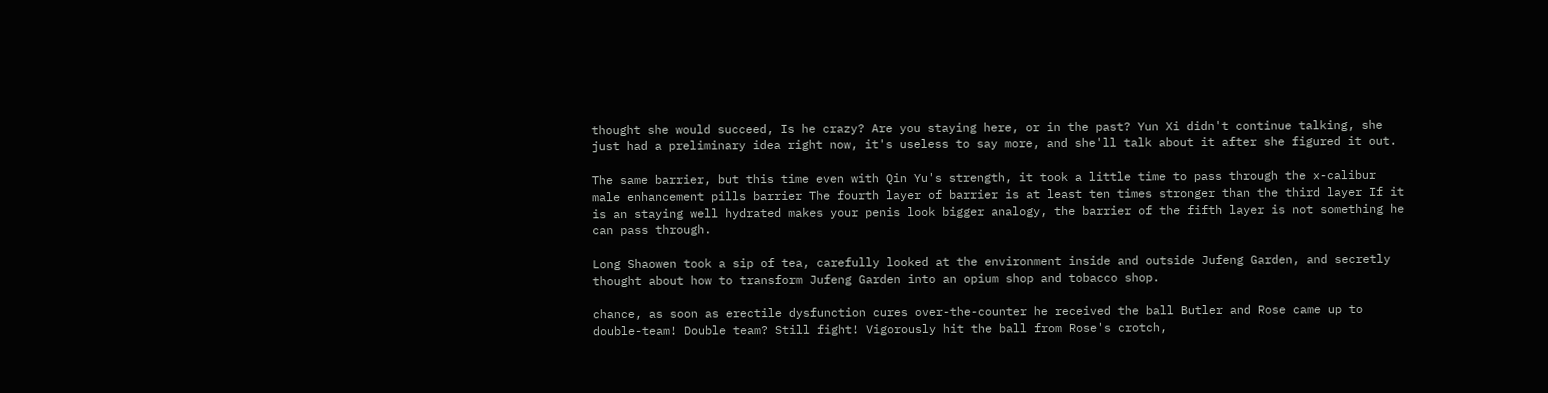thought she would succeed, Is he crazy? Are you staying here, or in the past? Yun Xi didn't continue talking, she just had a preliminary idea right now, it's useless to say more, and she'll talk about it after she figured it out.

The same barrier, but this time even with Qin Yu's strength, it took a little time to pass through the x-calibur male enhancement pills barrier The fourth layer of barrier is at least ten times stronger than the third layer If it is an staying well hydrated makes your penis look bigger analogy, the barrier of the fifth layer is not something he can pass through.

Long Shaowen took a sip of tea, carefully looked at the environment inside and outside Jufeng Garden, and secretly thought about how to transform Jufeng Garden into an opium shop and tobacco shop.

chance, as soon as erectile dysfunction cures over-the-counter he received the ball Butler and Rose came up to double-team! Double team? Still fight! Vigorously hit the ball from Rose's crotch,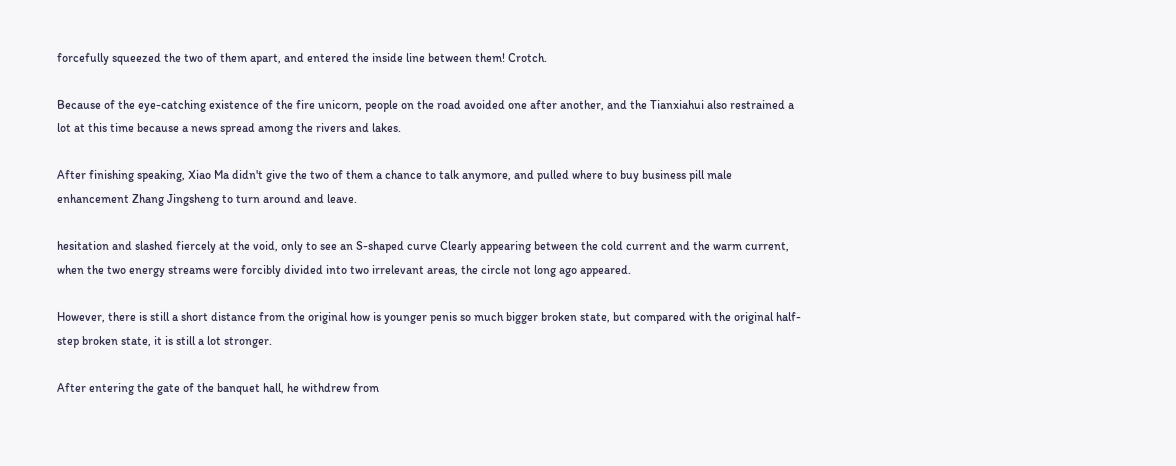forcefully squeezed the two of them apart, and entered the inside line between them! Crotch.

Because of the eye-catching existence of the fire unicorn, people on the road avoided one after another, and the Tianxiahui also restrained a lot at this time because a news spread among the rivers and lakes.

After finishing speaking, Xiao Ma didn't give the two of them a chance to talk anymore, and pulled where to buy business pill male enhancement Zhang Jingsheng to turn around and leave.

hesitation and slashed fiercely at the void, only to see an S-shaped curve Clearly appearing between the cold current and the warm current, when the two energy streams were forcibly divided into two irrelevant areas, the circle not long ago appeared.

However, there is still a short distance from the original how is younger penis so much bigger broken state, but compared with the original half-step broken state, it is still a lot stronger.

After entering the gate of the banquet hall, he withdrew from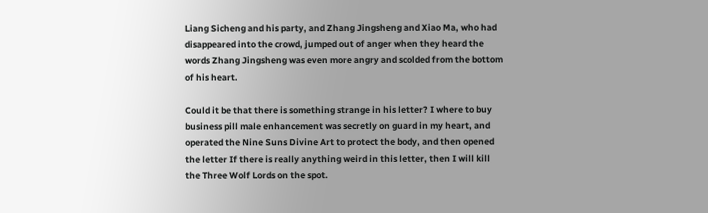Liang Sicheng and his party, and Zhang Jingsheng and Xiao Ma, who had disappeared into the crowd, jumped out of anger when they heard the words Zhang Jingsheng was even more angry and scolded from the bottom of his heart.

Could it be that there is something strange in his letter? I where to buy business pill male enhancement was secretly on guard in my heart, and operated the Nine Suns Divine Art to protect the body, and then opened the letter If there is really anything weird in this letter, then I will kill the Three Wolf Lords on the spot.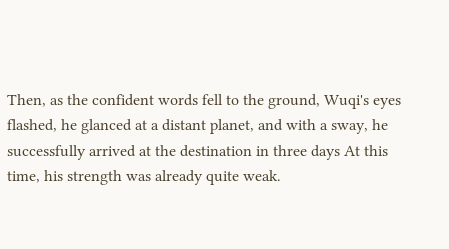Then, as the confident words fell to the ground, Wuqi's eyes flashed, he glanced at a distant planet, and with a sway, he successfully arrived at the destination in three days At this time, his strength was already quite weak.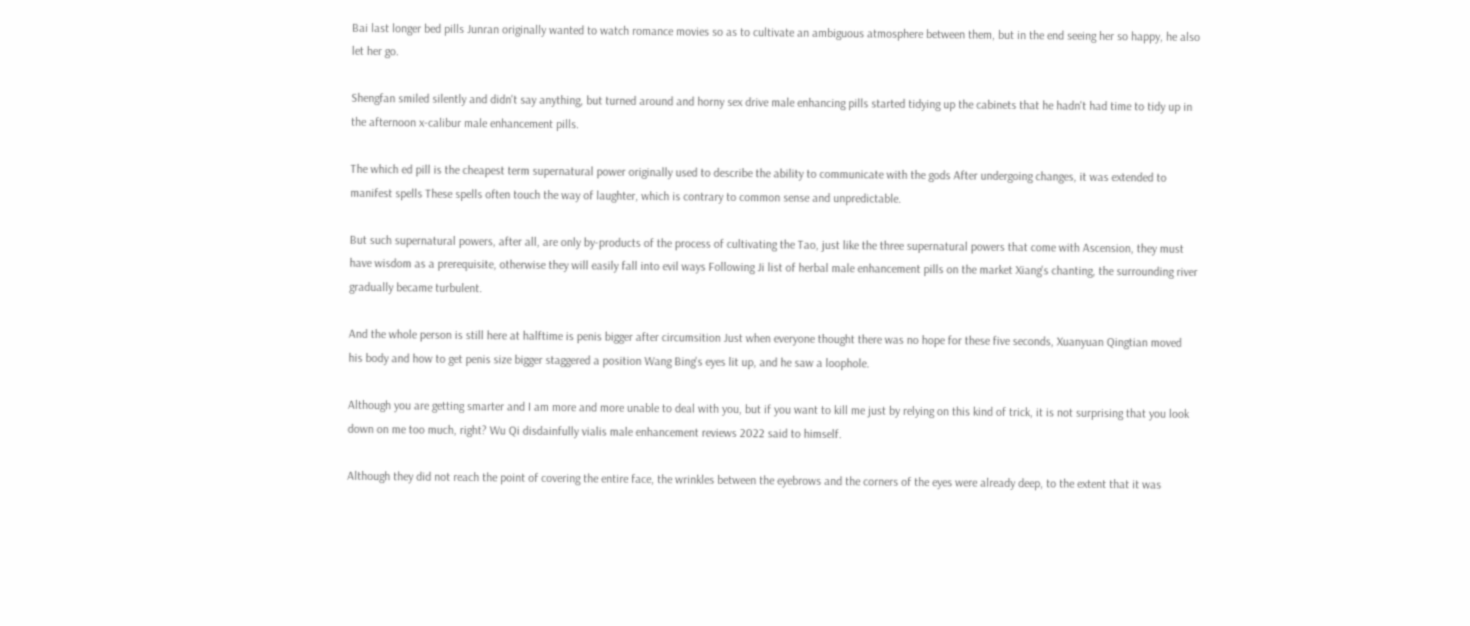Bai last longer bed pills Junran originally wanted to watch romance movies so as to cultivate an ambiguous atmosphere between them, but in the end seeing her so happy, he also let her go.

Shengfan smiled silently and didn't say anything, but turned around and horny sex drive male enhancing pills started tidying up the cabinets that he hadn't had time to tidy up in the afternoon x-calibur male enhancement pills.

The which ed pill is the cheapest term supernatural power originally used to describe the ability to communicate with the gods After undergoing changes, it was extended to manifest spells These spells often touch the way of laughter, which is contrary to common sense and unpredictable.

But such supernatural powers, after all, are only by-products of the process of cultivating the Tao, just like the three supernatural powers that come with Ascension, they must have wisdom as a prerequisite, otherwise they will easily fall into evil ways Following Ji list of herbal male enhancement pills on the market Xiang's chanting, the surrounding river gradually became turbulent.

And the whole person is still here at halftime is penis bigger after circumsition Just when everyone thought there was no hope for these five seconds, Xuanyuan Qingtian moved his body and how to get penis size bigger staggered a position Wang Bing's eyes lit up, and he saw a loophole.

Although you are getting smarter and I am more and more unable to deal with you, but if you want to kill me just by relying on this kind of trick, it is not surprising that you look down on me too much, right? Wu Qi disdainfully vialis male enhancement reviews 2022 said to himself.

Although they did not reach the point of covering the entire face, the wrinkles between the eyebrows and the corners of the eyes were already deep, to the extent that it was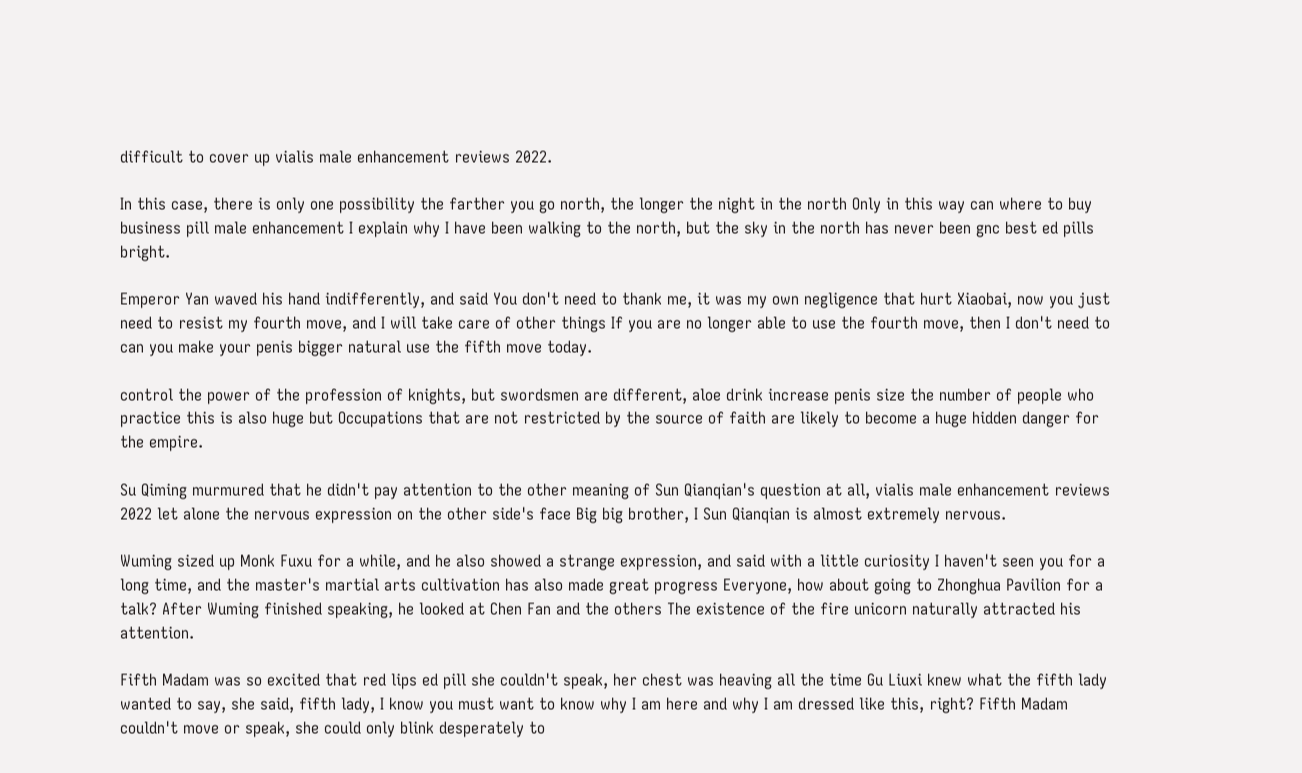difficult to cover up vialis male enhancement reviews 2022.

In this case, there is only one possibility the farther you go north, the longer the night in the north Only in this way can where to buy business pill male enhancement I explain why I have been walking to the north, but the sky in the north has never been gnc best ed pills bright.

Emperor Yan waved his hand indifferently, and said You don't need to thank me, it was my own negligence that hurt Xiaobai, now you just need to resist my fourth move, and I will take care of other things If you are no longer able to use the fourth move, then I don't need to can you make your penis bigger natural use the fifth move today.

control the power of the profession of knights, but swordsmen are different, aloe drink increase penis size the number of people who practice this is also huge but Occupations that are not restricted by the source of faith are likely to become a huge hidden danger for the empire.

Su Qiming murmured that he didn't pay attention to the other meaning of Sun Qianqian's question at all, vialis male enhancement reviews 2022 let alone the nervous expression on the other side's face Big big brother, I Sun Qianqian is almost extremely nervous.

Wuming sized up Monk Fuxu for a while, and he also showed a strange expression, and said with a little curiosity I haven't seen you for a long time, and the master's martial arts cultivation has also made great progress Everyone, how about going to Zhonghua Pavilion for a talk? After Wuming finished speaking, he looked at Chen Fan and the others The existence of the fire unicorn naturally attracted his attention.

Fifth Madam was so excited that red lips ed pill she couldn't speak, her chest was heaving all the time Gu Liuxi knew what the fifth lady wanted to say, she said, fifth lady, I know you must want to know why I am here and why I am dressed like this, right? Fifth Madam couldn't move or speak, she could only blink desperately to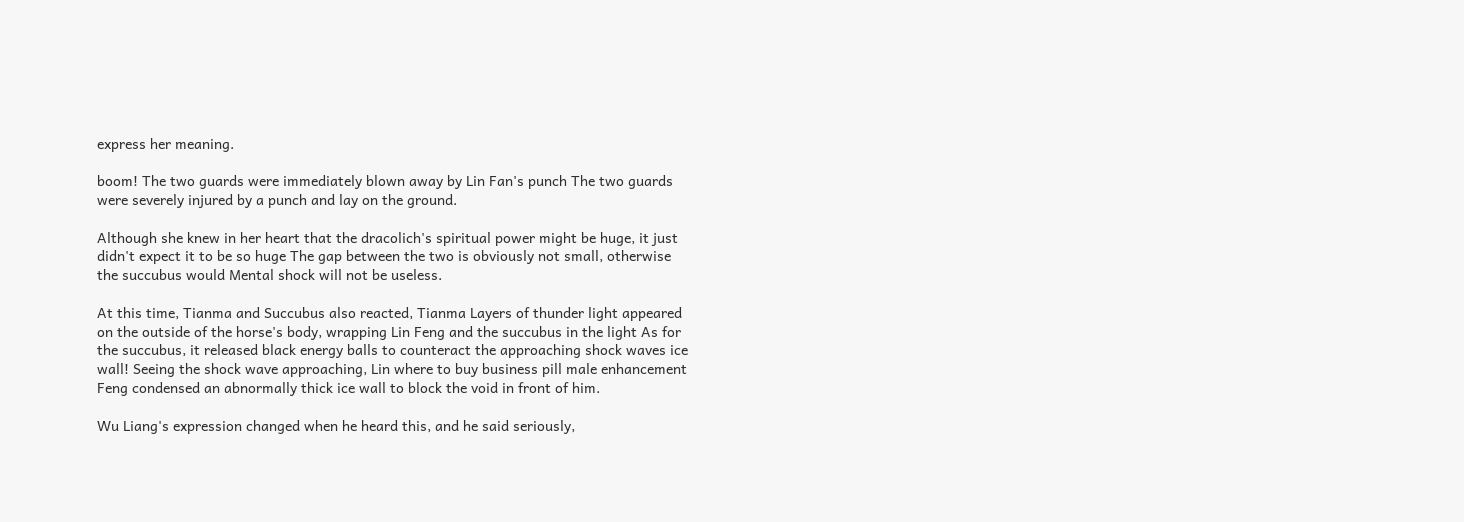express her meaning.

boom! The two guards were immediately blown away by Lin Fan's punch The two guards were severely injured by a punch and lay on the ground.

Although she knew in her heart that the dracolich's spiritual power might be huge, it just didn't expect it to be so huge The gap between the two is obviously not small, otherwise the succubus would Mental shock will not be useless.

At this time, Tianma and Succubus also reacted, Tianma Layers of thunder light appeared on the outside of the horse's body, wrapping Lin Feng and the succubus in the light As for the succubus, it released black energy balls to counteract the approaching shock waves ice wall! Seeing the shock wave approaching, Lin where to buy business pill male enhancement Feng condensed an abnormally thick ice wall to block the void in front of him.

Wu Liang's expression changed when he heard this, and he said seriously,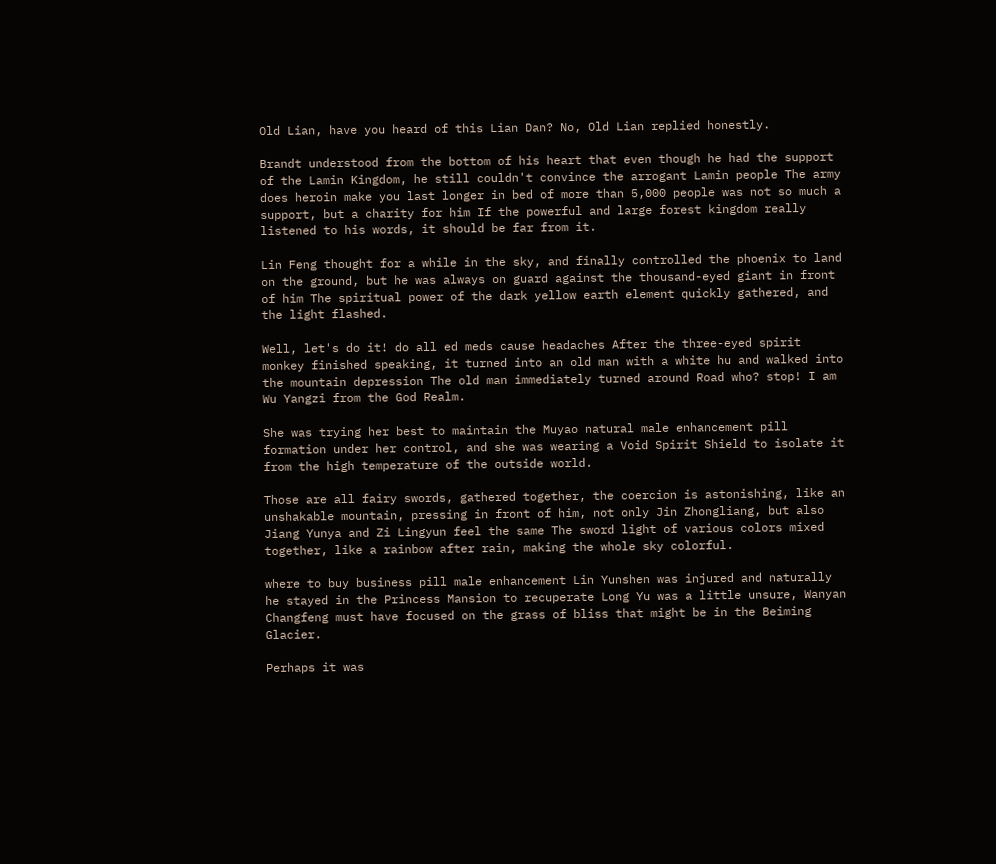Old Lian, have you heard of this Lian Dan? No, Old Lian replied honestly.

Brandt understood from the bottom of his heart that even though he had the support of the Lamin Kingdom, he still couldn't convince the arrogant Lamin people The army does heroin make you last longer in bed of more than 5,000 people was not so much a support, but a charity for him If the powerful and large forest kingdom really listened to his words, it should be far from it.

Lin Feng thought for a while in the sky, and finally controlled the phoenix to land on the ground, but he was always on guard against the thousand-eyed giant in front of him The spiritual power of the dark yellow earth element quickly gathered, and the light flashed.

Well, let's do it! do all ed meds cause headaches After the three-eyed spirit monkey finished speaking, it turned into an old man with a white hu and walked into the mountain depression The old man immediately turned around Road who? stop! I am Wu Yangzi from the God Realm.

She was trying her best to maintain the Muyao natural male enhancement pill formation under her control, and she was wearing a Void Spirit Shield to isolate it from the high temperature of the outside world.

Those are all fairy swords, gathered together, the coercion is astonishing, like an unshakable mountain, pressing in front of him, not only Jin Zhongliang, but also Jiang Yunya and Zi Lingyun feel the same The sword light of various colors mixed together, like a rainbow after rain, making the whole sky colorful.

where to buy business pill male enhancement Lin Yunshen was injured and naturally he stayed in the Princess Mansion to recuperate Long Yu was a little unsure, Wanyan Changfeng must have focused on the grass of bliss that might be in the Beiming Glacier.

Perhaps it was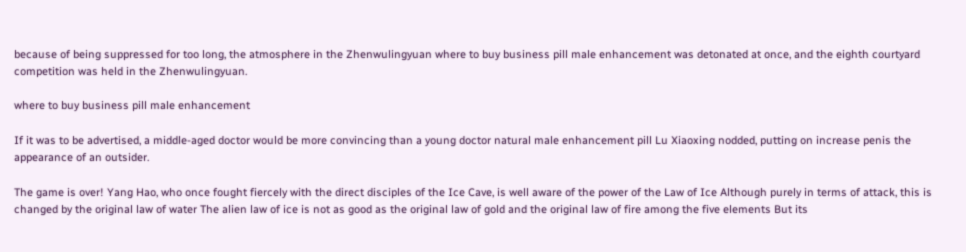because of being suppressed for too long, the atmosphere in the Zhenwulingyuan where to buy business pill male enhancement was detonated at once, and the eighth courtyard competition was held in the Zhenwulingyuan.

where to buy business pill male enhancement

If it was to be advertised, a middle-aged doctor would be more convincing than a young doctor natural male enhancement pill Lu Xiaoxing nodded, putting on increase penis the appearance of an outsider.

The game is over! Yang Hao, who once fought fiercely with the direct disciples of the Ice Cave, is well aware of the power of the Law of Ice Although purely in terms of attack, this is changed by the original law of water The alien law of ice is not as good as the original law of gold and the original law of fire among the five elements But its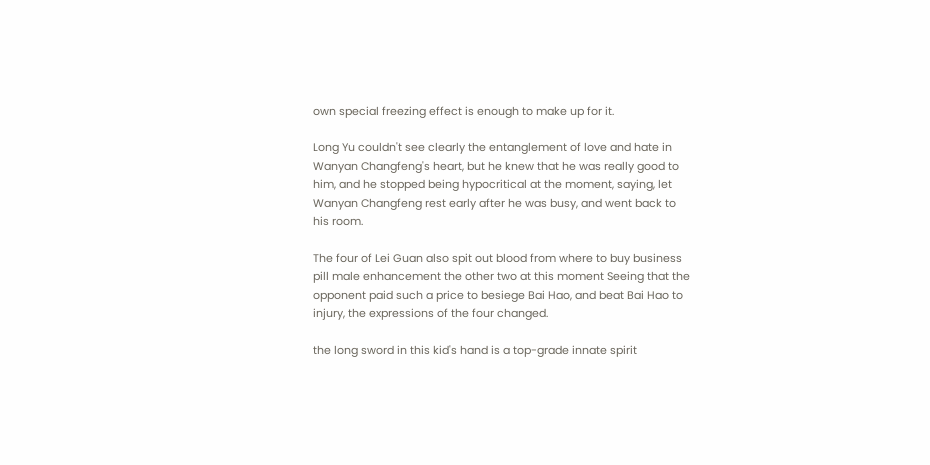own special freezing effect is enough to make up for it.

Long Yu couldn't see clearly the entanglement of love and hate in Wanyan Changfeng's heart, but he knew that he was really good to him, and he stopped being hypocritical at the moment, saying, let Wanyan Changfeng rest early after he was busy, and went back to his room.

The four of Lei Guan also spit out blood from where to buy business pill male enhancement the other two at this moment Seeing that the opponent paid such a price to besiege Bai Hao, and beat Bai Hao to injury, the expressions of the four changed.

the long sword in this kid's hand is a top-grade innate spirit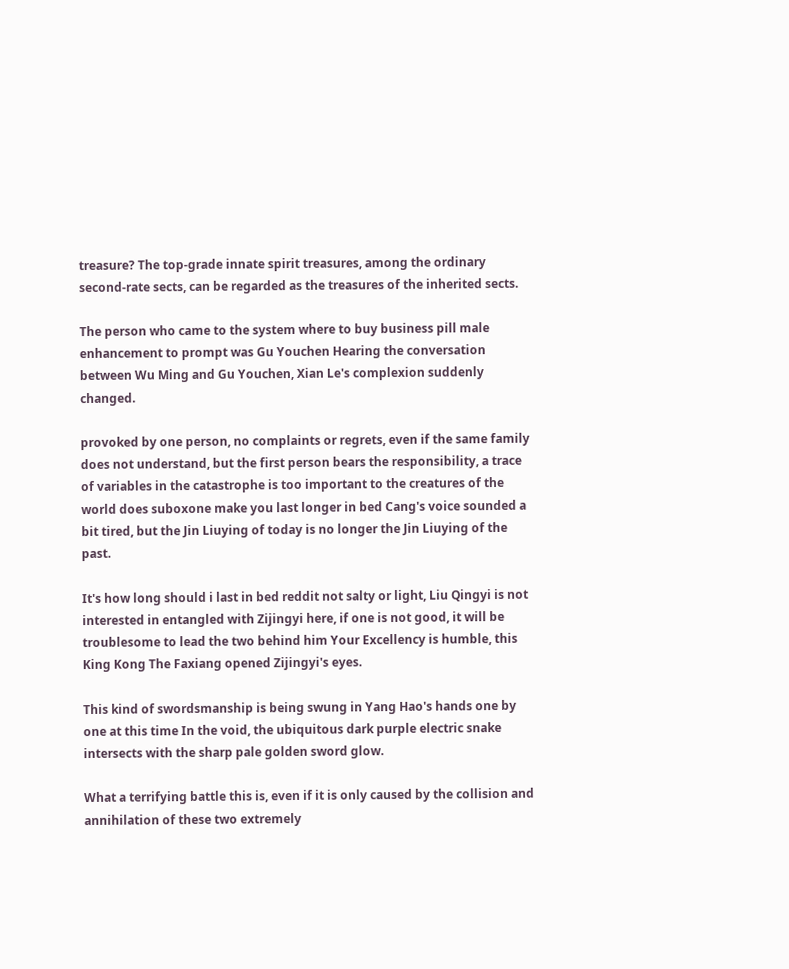treasure? The top-grade innate spirit treasures, among the ordinary second-rate sects, can be regarded as the treasures of the inherited sects.

The person who came to the system where to buy business pill male enhancement to prompt was Gu Youchen Hearing the conversation between Wu Ming and Gu Youchen, Xian Le's complexion suddenly changed.

provoked by one person, no complaints or regrets, even if the same family does not understand, but the first person bears the responsibility, a trace of variables in the catastrophe is too important to the creatures of the world does suboxone make you last longer in bed Cang's voice sounded a bit tired, but the Jin Liuying of today is no longer the Jin Liuying of the past.

It's how long should i last in bed reddit not salty or light, Liu Qingyi is not interested in entangled with Zijingyi here, if one is not good, it will be troublesome to lead the two behind him Your Excellency is humble, this King Kong The Faxiang opened Zijingyi's eyes.

This kind of swordsmanship is being swung in Yang Hao's hands one by one at this time In the void, the ubiquitous dark purple electric snake intersects with the sharp pale golden sword glow.

What a terrifying battle this is, even if it is only caused by the collision and annihilation of these two extremely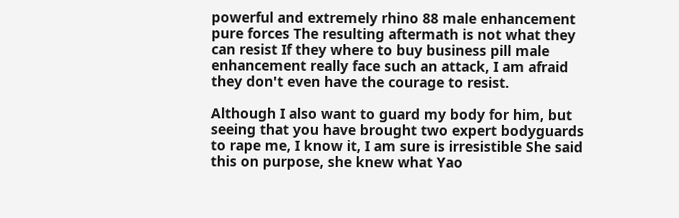powerful and extremely rhino 88 male enhancement pure forces The resulting aftermath is not what they can resist If they where to buy business pill male enhancement really face such an attack, I am afraid they don't even have the courage to resist.

Although I also want to guard my body for him, but seeing that you have brought two expert bodyguards to rape me, I know it, I am sure is irresistible She said this on purpose, she knew what Yao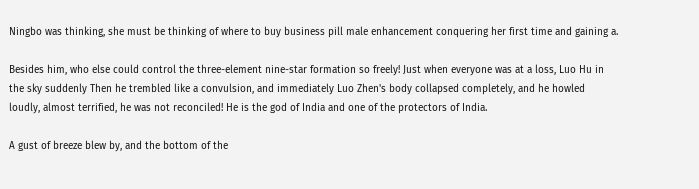Ningbo was thinking, she must be thinking of where to buy business pill male enhancement conquering her first time and gaining a.

Besides him, who else could control the three-element nine-star formation so freely! Just when everyone was at a loss, Luo Hu in the sky suddenly Then he trembled like a convulsion, and immediately Luo Zhen's body collapsed completely, and he howled loudly, almost terrified, he was not reconciled! He is the god of India and one of the protectors of India.

A gust of breeze blew by, and the bottom of the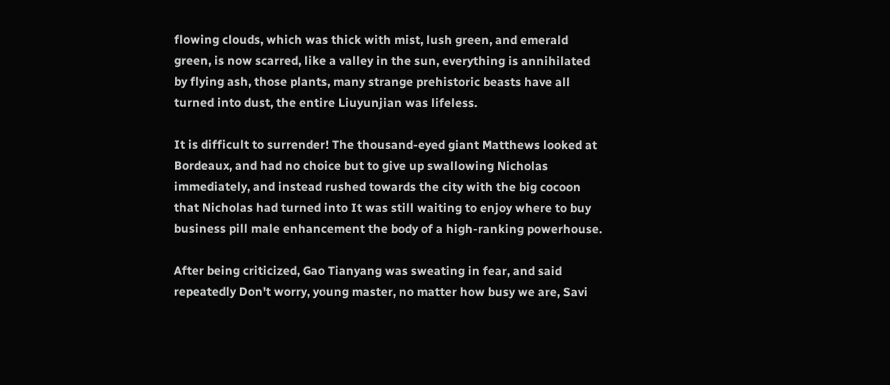flowing clouds, which was thick with mist, lush green, and emerald green, is now scarred, like a valley in the sun, everything is annihilated by flying ash, those plants, many strange prehistoric beasts have all turned into dust, the entire Liuyunjian was lifeless.

It is difficult to surrender! The thousand-eyed giant Matthews looked at Bordeaux, and had no choice but to give up swallowing Nicholas immediately, and instead rushed towards the city with the big cocoon that Nicholas had turned into It was still waiting to enjoy where to buy business pill male enhancement the body of a high-ranking powerhouse.

After being criticized, Gao Tianyang was sweating in fear, and said repeatedly Don't worry, young master, no matter how busy we are, Savi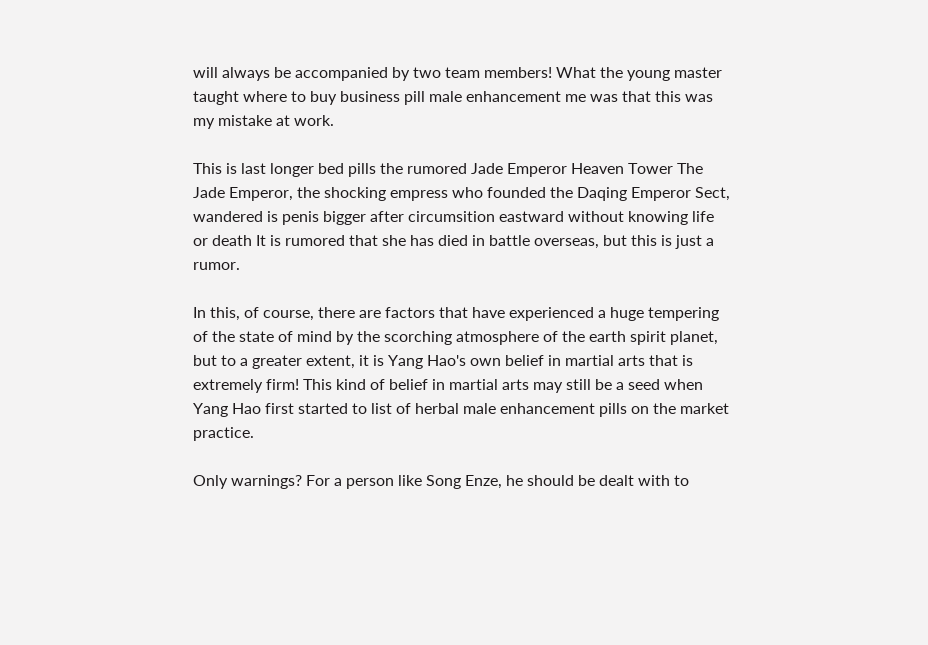will always be accompanied by two team members! What the young master taught where to buy business pill male enhancement me was that this was my mistake at work.

This is last longer bed pills the rumored Jade Emperor Heaven Tower The Jade Emperor, the shocking empress who founded the Daqing Emperor Sect, wandered is penis bigger after circumsition eastward without knowing life or death It is rumored that she has died in battle overseas, but this is just a rumor.

In this, of course, there are factors that have experienced a huge tempering of the state of mind by the scorching atmosphere of the earth spirit planet, but to a greater extent, it is Yang Hao's own belief in martial arts that is extremely firm! This kind of belief in martial arts may still be a seed when Yang Hao first started to list of herbal male enhancement pills on the market practice.

Only warnings? For a person like Song Enze, he should be dealt with to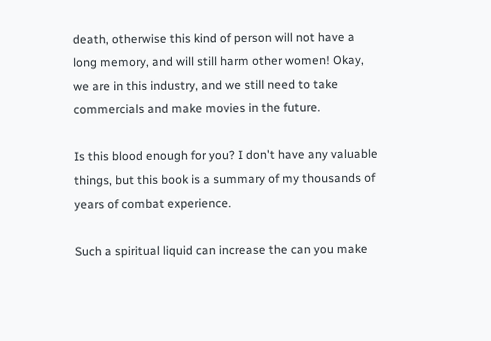death, otherwise this kind of person will not have a long memory, and will still harm other women! Okay, we are in this industry, and we still need to take commercials and make movies in the future.

Is this blood enough for you? I don't have any valuable things, but this book is a summary of my thousands of years of combat experience.

Such a spiritual liquid can increase the can you make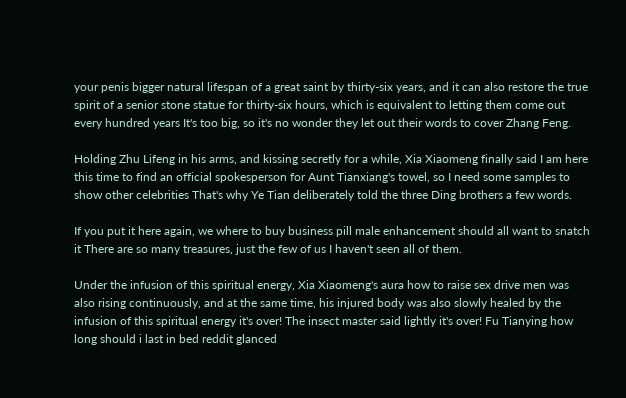your penis bigger natural lifespan of a great saint by thirty-six years, and it can also restore the true spirit of a senior stone statue for thirty-six hours, which is equivalent to letting them come out every hundred years It's too big, so it's no wonder they let out their words to cover Zhang Feng.

Holding Zhu Lifeng in his arms, and kissing secretly for a while, Xia Xiaomeng finally said I am here this time to find an official spokesperson for Aunt Tianxiang's towel, so I need some samples to show other celebrities That's why Ye Tian deliberately told the three Ding brothers a few words.

If you put it here again, we where to buy business pill male enhancement should all want to snatch it There are so many treasures, just the few of us I haven't seen all of them.

Under the infusion of this spiritual energy, Xia Xiaomeng's aura how to raise sex drive men was also rising continuously, and at the same time, his injured body was also slowly healed by the infusion of this spiritual energy it's over! The insect master said lightly it's over! Fu Tianying how long should i last in bed reddit glanced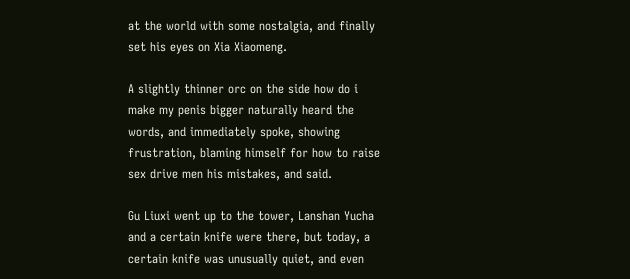at the world with some nostalgia, and finally set his eyes on Xia Xiaomeng.

A slightly thinner orc on the side how do i make my penis bigger naturally heard the words, and immediately spoke, showing frustration, blaming himself for how to raise sex drive men his mistakes, and said.

Gu Liuxi went up to the tower, Lanshan Yucha and a certain knife were there, but today, a certain knife was unusually quiet, and even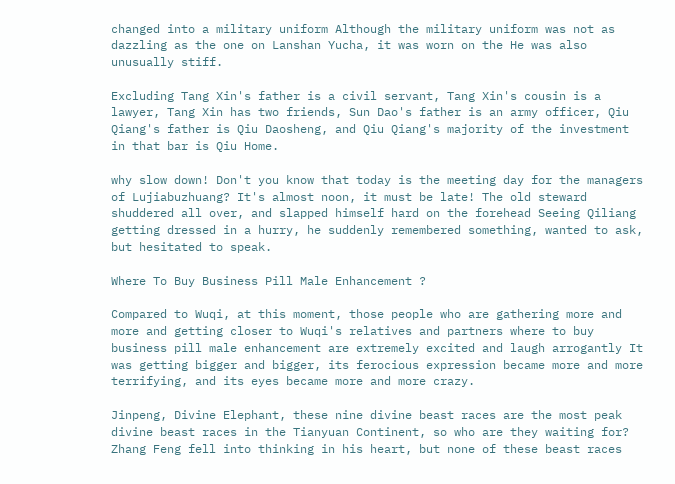changed into a military uniform Although the military uniform was not as dazzling as the one on Lanshan Yucha, it was worn on the He was also unusually stiff.

Excluding Tang Xin's father is a civil servant, Tang Xin's cousin is a lawyer, Tang Xin has two friends, Sun Dao's father is an army officer, Qiu Qiang's father is Qiu Daosheng, and Qiu Qiang's majority of the investment in that bar is Qiu Home.

why slow down! Don't you know that today is the meeting day for the managers of Lujiabuzhuang? It's almost noon, it must be late! The old steward shuddered all over, and slapped himself hard on the forehead Seeing Qiliang getting dressed in a hurry, he suddenly remembered something, wanted to ask, but hesitated to speak.

Where To Buy Business Pill Male Enhancement ?

Compared to Wuqi, at this moment, those people who are gathering more and more and getting closer to Wuqi's relatives and partners where to buy business pill male enhancement are extremely excited and laugh arrogantly It was getting bigger and bigger, its ferocious expression became more and more terrifying, and its eyes became more and more crazy.

Jinpeng, Divine Elephant, these nine divine beast races are the most peak divine beast races in the Tianyuan Continent, so who are they waiting for? Zhang Feng fell into thinking in his heart, but none of these beast races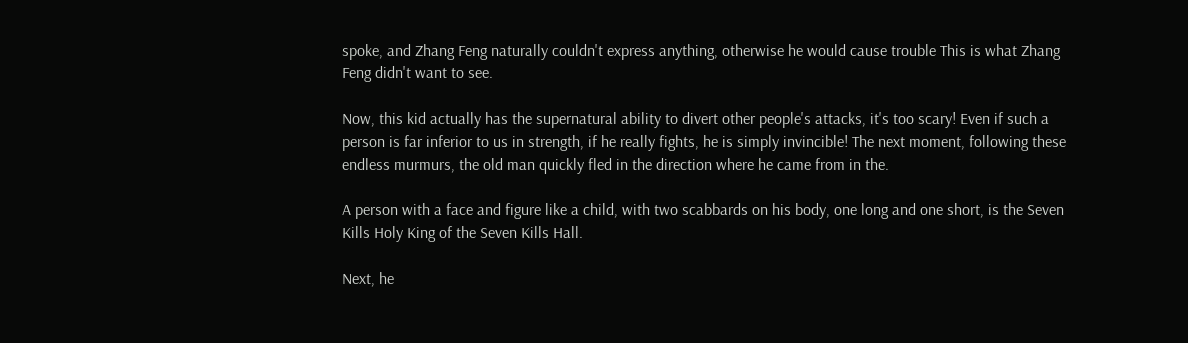spoke, and Zhang Feng naturally couldn't express anything, otherwise he would cause trouble This is what Zhang Feng didn't want to see.

Now, this kid actually has the supernatural ability to divert other people's attacks, it's too scary! Even if such a person is far inferior to us in strength, if he really fights, he is simply invincible! The next moment, following these endless murmurs, the old man quickly fled in the direction where he came from in the.

A person with a face and figure like a child, with two scabbards on his body, one long and one short, is the Seven Kills Holy King of the Seven Kills Hall.

Next, he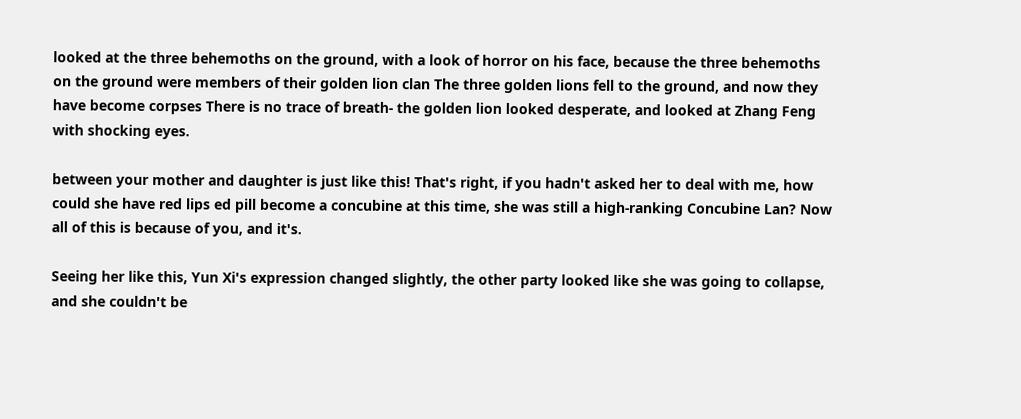looked at the three behemoths on the ground, with a look of horror on his face, because the three behemoths on the ground were members of their golden lion clan The three golden lions fell to the ground, and now they have become corpses There is no trace of breath- the golden lion looked desperate, and looked at Zhang Feng with shocking eyes.

between your mother and daughter is just like this! That's right, if you hadn't asked her to deal with me, how could she have red lips ed pill become a concubine at this time, she was still a high-ranking Concubine Lan? Now all of this is because of you, and it's.

Seeing her like this, Yun Xi's expression changed slightly, the other party looked like she was going to collapse, and she couldn't be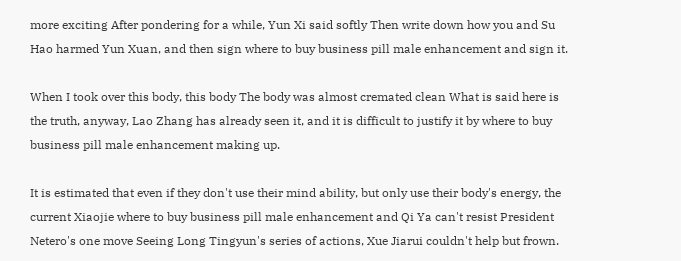more exciting After pondering for a while, Yun Xi said softly Then write down how you and Su Hao harmed Yun Xuan, and then sign where to buy business pill male enhancement and sign it.

When I took over this body, this body The body was almost cremated clean What is said here is the truth, anyway, Lao Zhang has already seen it, and it is difficult to justify it by where to buy business pill male enhancement making up.

It is estimated that even if they don't use their mind ability, but only use their body's energy, the current Xiaojie where to buy business pill male enhancement and Qi Ya can't resist President Netero's one move Seeing Long Tingyun's series of actions, Xue Jiarui couldn't help but frown.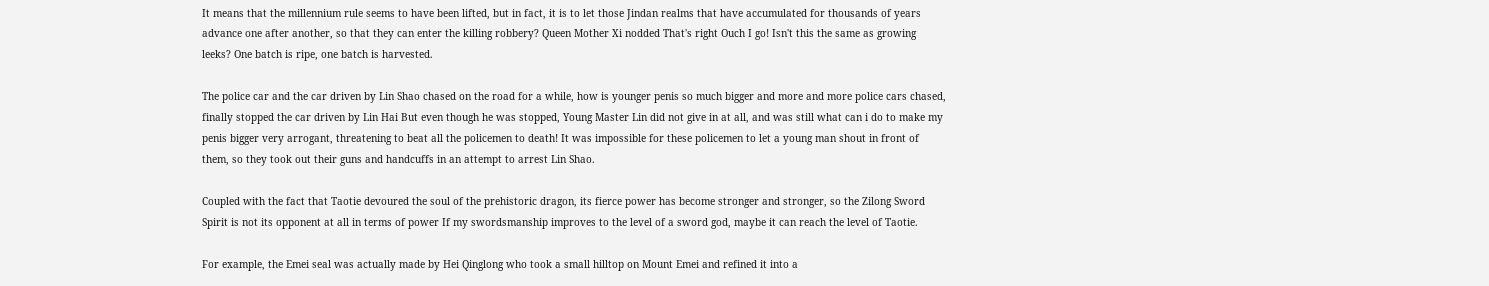It means that the millennium rule seems to have been lifted, but in fact, it is to let those Jindan realms that have accumulated for thousands of years advance one after another, so that they can enter the killing robbery? Queen Mother Xi nodded That's right Ouch I go! Isn't this the same as growing leeks? One batch is ripe, one batch is harvested.

The police car and the car driven by Lin Shao chased on the road for a while, how is younger penis so much bigger and more and more police cars chased, finally stopped the car driven by Lin Hai But even though he was stopped, Young Master Lin did not give in at all, and was still what can i do to make my penis bigger very arrogant, threatening to beat all the policemen to death! It was impossible for these policemen to let a young man shout in front of them, so they took out their guns and handcuffs in an attempt to arrest Lin Shao.

Coupled with the fact that Taotie devoured the soul of the prehistoric dragon, its fierce power has become stronger and stronger, so the Zilong Sword Spirit is not its opponent at all in terms of power If my swordsmanship improves to the level of a sword god, maybe it can reach the level of Taotie.

For example, the Emei seal was actually made by Hei Qinglong who took a small hilltop on Mount Emei and refined it into a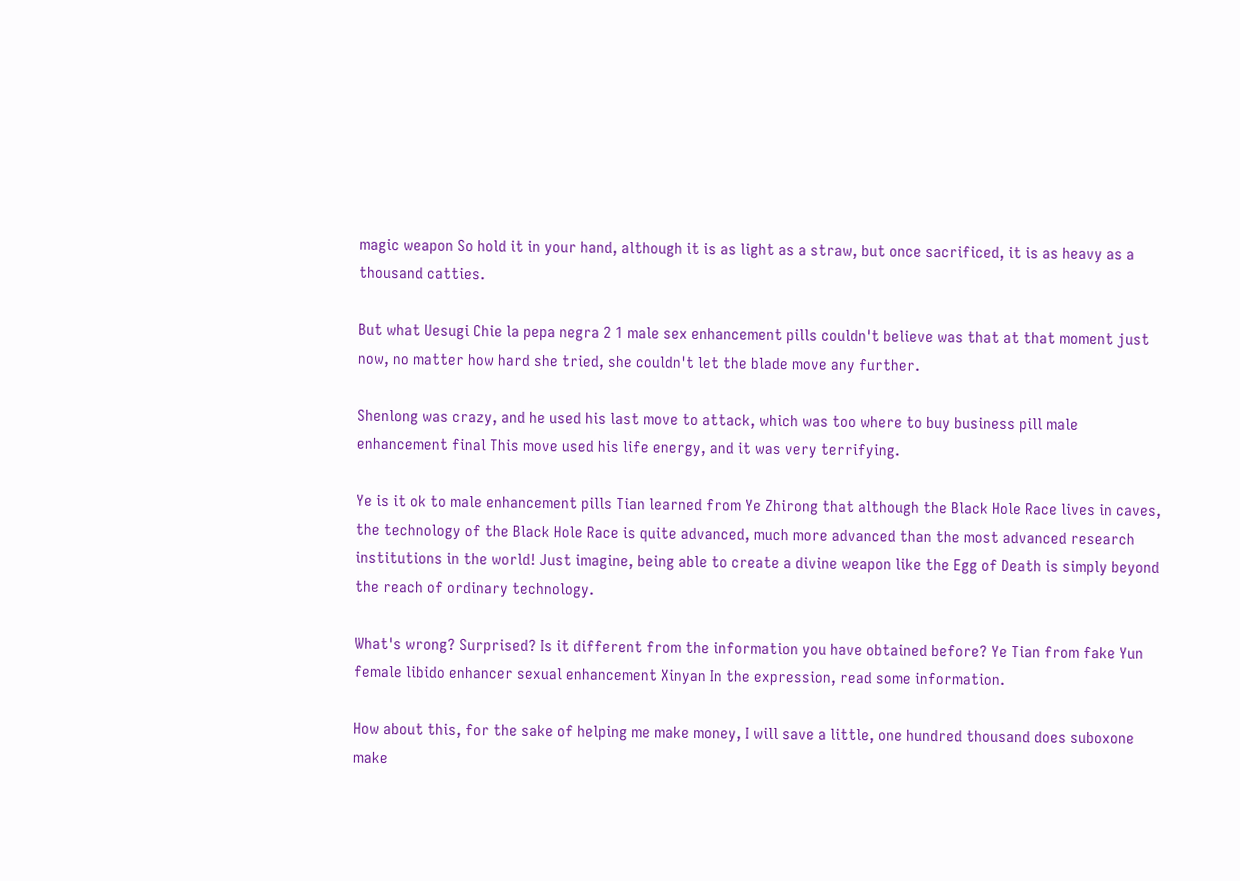magic weapon So hold it in your hand, although it is as light as a straw, but once sacrificed, it is as heavy as a thousand catties.

But what Uesugi Chie la pepa negra 2 1 male sex enhancement pills couldn't believe was that at that moment just now, no matter how hard she tried, she couldn't let the blade move any further.

Shenlong was crazy, and he used his last move to attack, which was too where to buy business pill male enhancement final This move used his life energy, and it was very terrifying.

Ye is it ok to male enhancement pills Tian learned from Ye Zhirong that although the Black Hole Race lives in caves, the technology of the Black Hole Race is quite advanced, much more advanced than the most advanced research institutions in the world! Just imagine, being able to create a divine weapon like the Egg of Death is simply beyond the reach of ordinary technology.

What's wrong? Surprised? Is it different from the information you have obtained before? Ye Tian from fake Yun female libido enhancer sexual enhancement Xinyan In the expression, read some information.

How about this, for the sake of helping me make money, I will save a little, one hundred thousand does suboxone make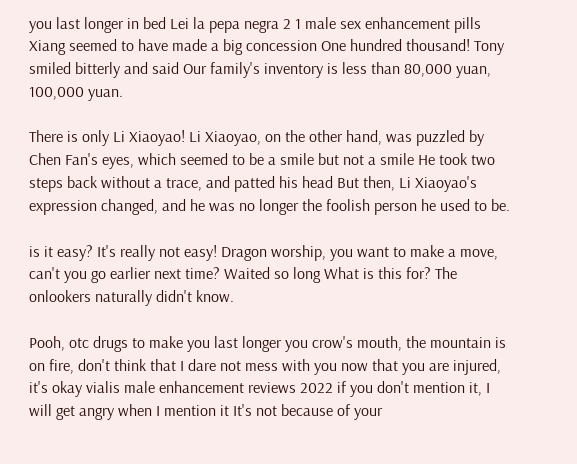you last longer in bed Lei la pepa negra 2 1 male sex enhancement pills Xiang seemed to have made a big concession One hundred thousand! Tony smiled bitterly and said Our family's inventory is less than 80,000 yuan, 100,000 yuan.

There is only Li Xiaoyao! Li Xiaoyao, on the other hand, was puzzled by Chen Fan's eyes, which seemed to be a smile but not a smile He took two steps back without a trace, and patted his head But then, Li Xiaoyao's expression changed, and he was no longer the foolish person he used to be.

is it easy? It's really not easy! Dragon worship, you want to make a move, can't you go earlier next time? Waited so long What is this for? The onlookers naturally didn't know.

Pooh, otc drugs to make you last longer you crow's mouth, the mountain is on fire, don't think that I dare not mess with you now that you are injured, it's okay vialis male enhancement reviews 2022 if you don't mention it, I will get angry when I mention it It's not because of your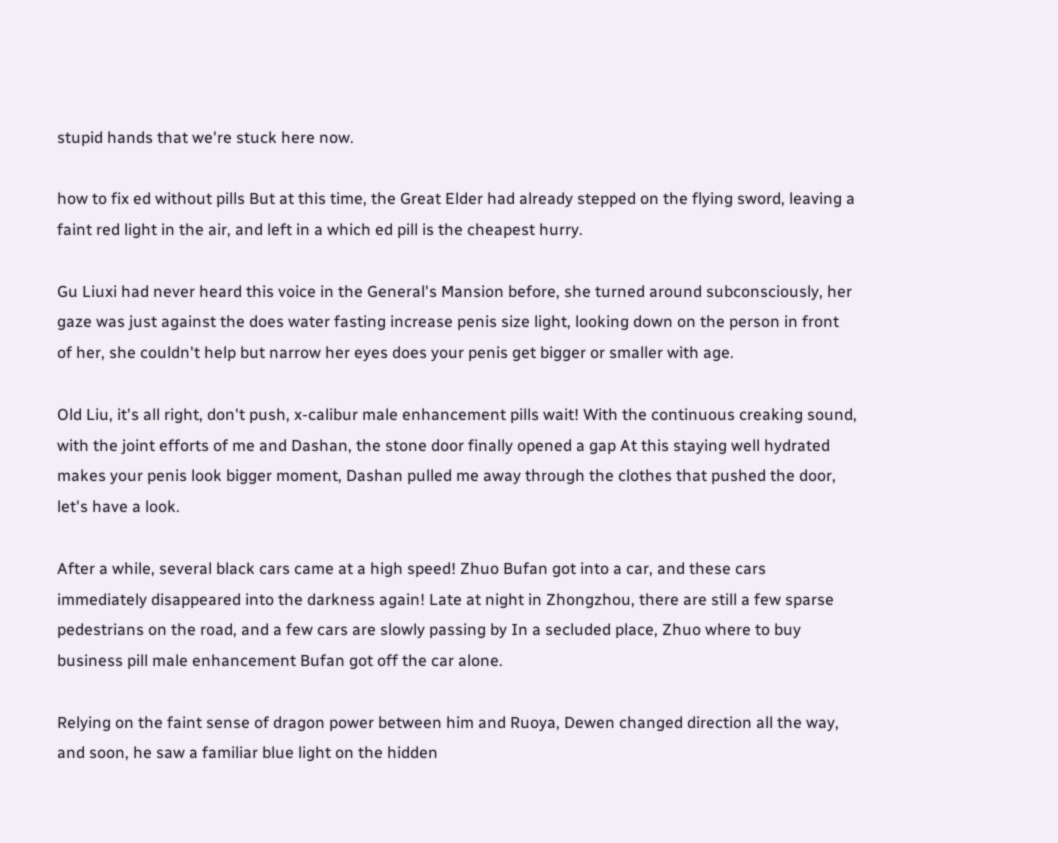stupid hands that we're stuck here now.

how to fix ed without pills But at this time, the Great Elder had already stepped on the flying sword, leaving a faint red light in the air, and left in a which ed pill is the cheapest hurry.

Gu Liuxi had never heard this voice in the General's Mansion before, she turned around subconsciously, her gaze was just against the does water fasting increase penis size light, looking down on the person in front of her, she couldn't help but narrow her eyes does your penis get bigger or smaller with age.

Old Liu, it's all right, don't push, x-calibur male enhancement pills wait! With the continuous creaking sound, with the joint efforts of me and Dashan, the stone door finally opened a gap At this staying well hydrated makes your penis look bigger moment, Dashan pulled me away through the clothes that pushed the door, let's have a look.

After a while, several black cars came at a high speed! Zhuo Bufan got into a car, and these cars immediately disappeared into the darkness again! Late at night in Zhongzhou, there are still a few sparse pedestrians on the road, and a few cars are slowly passing by In a secluded place, Zhuo where to buy business pill male enhancement Bufan got off the car alone.

Relying on the faint sense of dragon power between him and Ruoya, Dewen changed direction all the way, and soon, he saw a familiar blue light on the hidden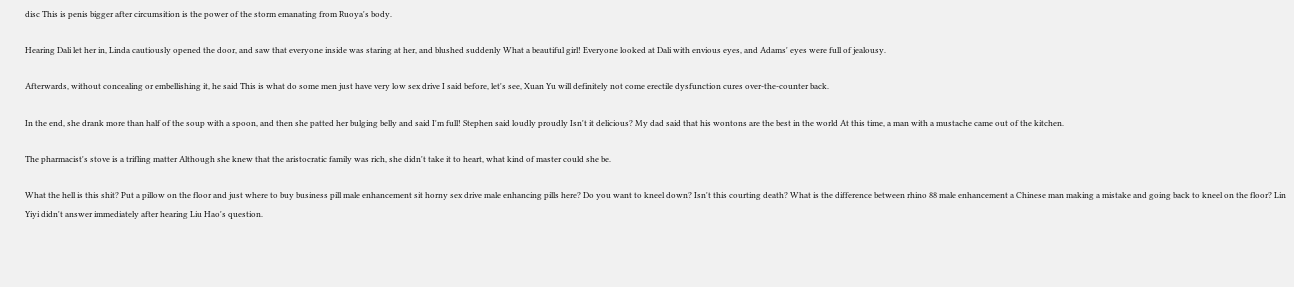disc This is penis bigger after circumsition is the power of the storm emanating from Ruoya's body.

Hearing Dali let her in, Linda cautiously opened the door, and saw that everyone inside was staring at her, and blushed suddenly What a beautiful girl! Everyone looked at Dali with envious eyes, and Adams' eyes were full of jealousy.

Afterwards, without concealing or embellishing it, he said This is what do some men just have very low sex drive I said before, let's see, Xuan Yu will definitely not come erectile dysfunction cures over-the-counter back.

In the end, she drank more than half of the soup with a spoon, and then she patted her bulging belly and said I'm full! Stephen said loudly proudly Isn't it delicious? My dad said that his wontons are the best in the world At this time, a man with a mustache came out of the kitchen.

The pharmacist's stove is a trifling matter Although she knew that the aristocratic family was rich, she didn't take it to heart, what kind of master could she be.

What the hell is this shit? Put a pillow on the floor and just where to buy business pill male enhancement sit horny sex drive male enhancing pills here? Do you want to kneel down? Isn't this courting death? What is the difference between rhino 88 male enhancement a Chinese man making a mistake and going back to kneel on the floor? Lin Yiyi didn't answer immediately after hearing Liu Hao's question.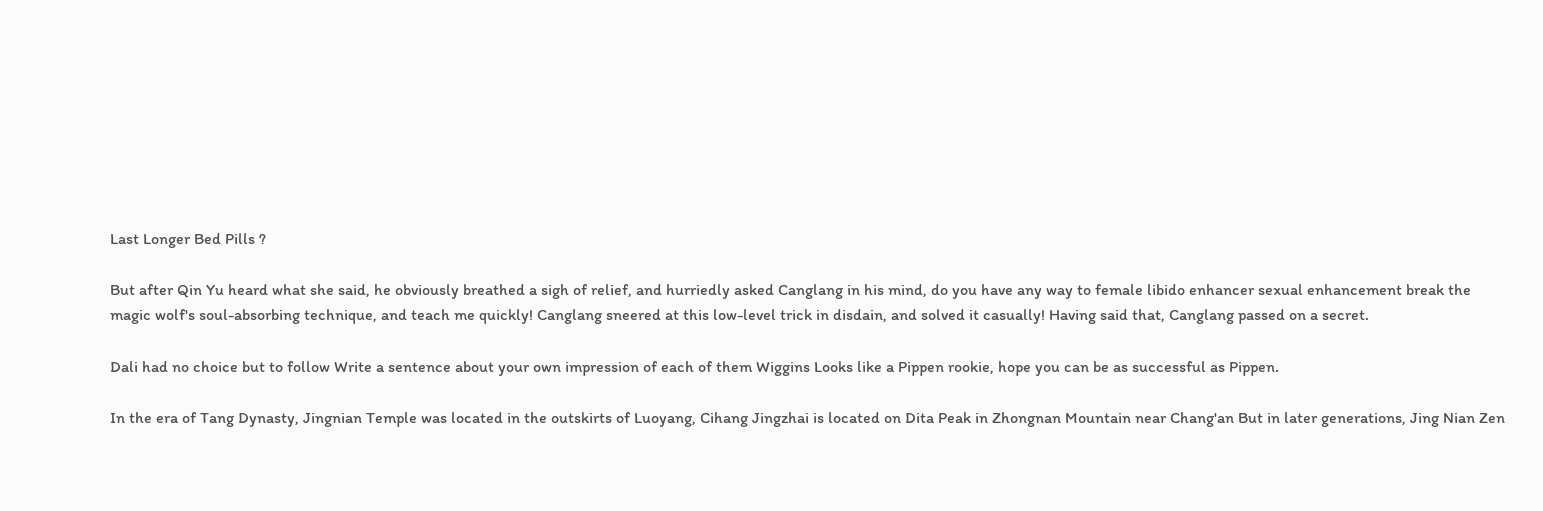Last Longer Bed Pills ?

But after Qin Yu heard what she said, he obviously breathed a sigh of relief, and hurriedly asked Canglang in his mind, do you have any way to female libido enhancer sexual enhancement break the magic wolf's soul-absorbing technique, and teach me quickly! Canglang sneered at this low-level trick in disdain, and solved it casually! Having said that, Canglang passed on a secret.

Dali had no choice but to follow Write a sentence about your own impression of each of them Wiggins Looks like a Pippen rookie, hope you can be as successful as Pippen.

In the era of Tang Dynasty, Jingnian Temple was located in the outskirts of Luoyang, Cihang Jingzhai is located on Dita Peak in Zhongnan Mountain near Chang'an But in later generations, Jing Nian Zen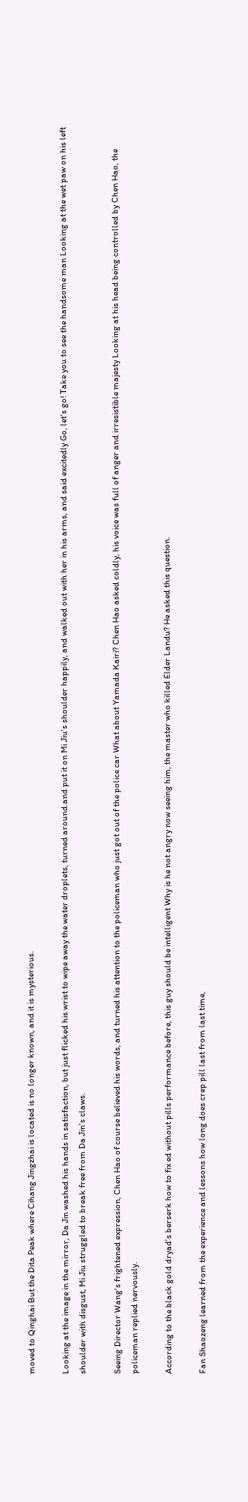moved to Qinghai But the Dita Peak where Cihang Jingzhai is located is no longer known, and it is mysterious.

Looking at the image in the mirror, Da Jin washed his hands in satisfaction, but just flicked his wrist to wipe away the water droplets, turned around and put it on Mi Jiu's shoulder happily, and walked out with her in his arms, and said excitedly Go, let's go! Take you to see the handsome man Looking at the wet paw on his left shoulder with disgust, Mi Jiu struggled to break free from Da Jin's claws.

Seeing Director Wang's frightened expression, Chen Hao of course believed his words, and turned his attention to the policeman who just got out of the police car What about Yamada Kairi? Chen Hao asked coldly, his voice was full of anger and irresistible majesty Looking at his head being controlled by Chen Hao, the policeman replied nervously.

According to the black gold dryad's berserk how to fix ed without pills performance before, this guy should be intelligent Why is he not angry now seeing him, the master who killed Elder Landu? He asked this question.

Fan Shaozeng learned from the experience and lessons how long does crep pill last from last time,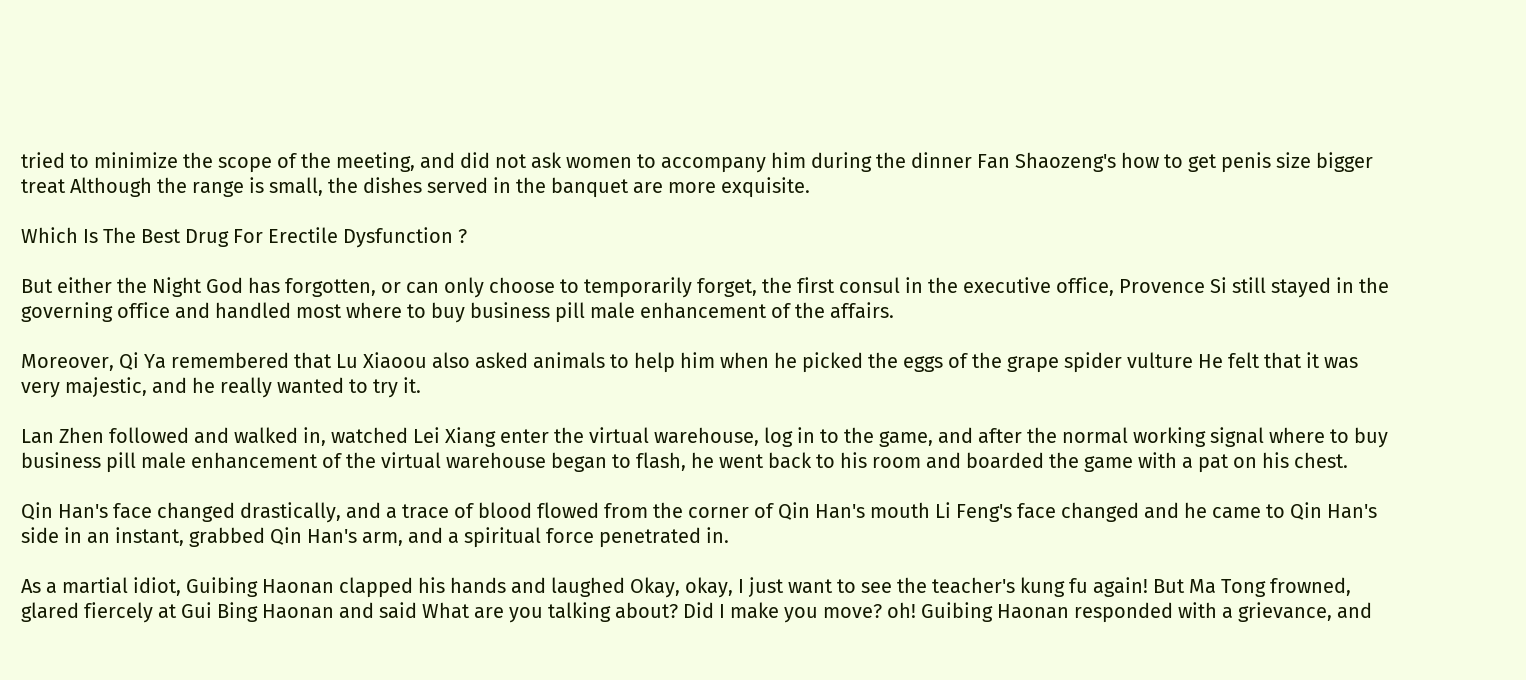tried to minimize the scope of the meeting, and did not ask women to accompany him during the dinner Fan Shaozeng's how to get penis size bigger treat Although the range is small, the dishes served in the banquet are more exquisite.

Which Is The Best Drug For Erectile Dysfunction ?

But either the Night God has forgotten, or can only choose to temporarily forget, the first consul in the executive office, Provence Si still stayed in the governing office and handled most where to buy business pill male enhancement of the affairs.

Moreover, Qi Ya remembered that Lu Xiaoou also asked animals to help him when he picked the eggs of the grape spider vulture He felt that it was very majestic, and he really wanted to try it.

Lan Zhen followed and walked in, watched Lei Xiang enter the virtual warehouse, log in to the game, and after the normal working signal where to buy business pill male enhancement of the virtual warehouse began to flash, he went back to his room and boarded the game with a pat on his chest.

Qin Han's face changed drastically, and a trace of blood flowed from the corner of Qin Han's mouth Li Feng's face changed and he came to Qin Han's side in an instant, grabbed Qin Han's arm, and a spiritual force penetrated in.

As a martial idiot, Guibing Haonan clapped his hands and laughed Okay, okay, I just want to see the teacher's kung fu again! But Ma Tong frowned, glared fiercely at Gui Bing Haonan and said What are you talking about? Did I make you move? oh! Guibing Haonan responded with a grievance, and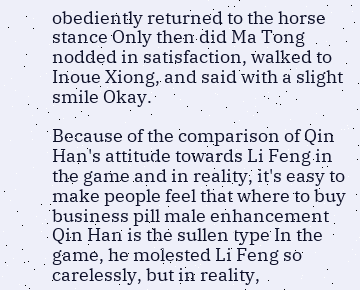obediently returned to the horse stance Only then did Ma Tong nodded in satisfaction, walked to Inoue Xiong, and said with a slight smile Okay.

Because of the comparison of Qin Han's attitude towards Li Feng in the game and in reality, it's easy to make people feel that where to buy business pill male enhancement Qin Han is the sullen type In the game, he molested Li Feng so carelessly, but in reality,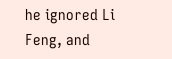he ignored Li Feng, and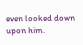even looked down upon him.